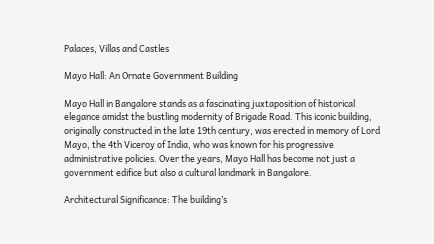Palaces, Villas and Castles

Mayo Hall: An Ornate Government Building

Mayo Hall in Bangalore stands as a fascinating juxtaposition of historical elegance amidst the bustling modernity of Brigade Road. This iconic building, originally constructed in the late 19th century, was erected in memory of Lord Mayo, the 4th Viceroy of India, who was known for his progressive administrative policies. Over the years, Mayo Hall has become not just a government edifice but also a cultural landmark in Bangalore.

Architectural Significance: The building’s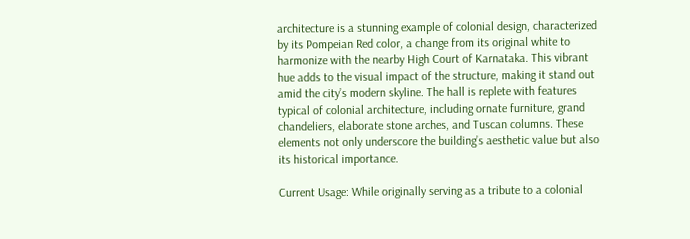architecture is a stunning example of colonial design, characterized by its Pompeian Red color, a change from its original white to harmonize with the nearby High Court of Karnataka. This vibrant hue adds to the visual impact of the structure, making it stand out amid the city’s modern skyline. The hall is replete with features typical of colonial architecture, including ornate furniture, grand chandeliers, elaborate stone arches, and Tuscan columns. These elements not only underscore the building’s aesthetic value but also its historical importance.

Current Usage: While originally serving as a tribute to a colonial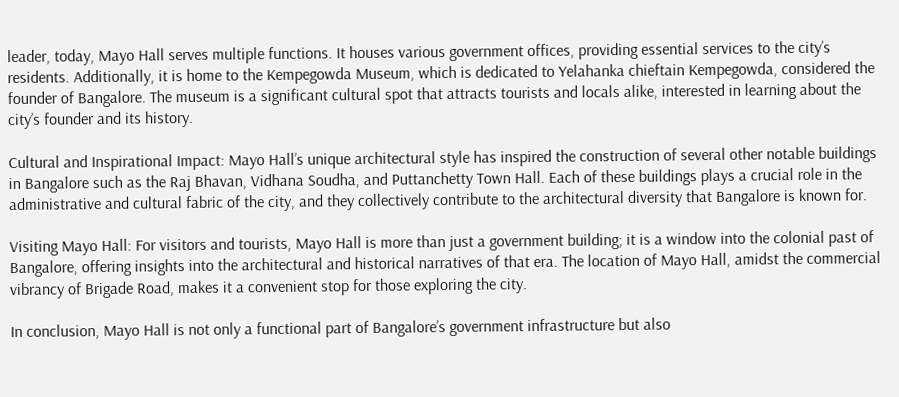leader, today, Mayo Hall serves multiple functions. It houses various government offices, providing essential services to the city’s residents. Additionally, it is home to the Kempegowda Museum, which is dedicated to Yelahanka chieftain Kempegowda, considered the founder of Bangalore. The museum is a significant cultural spot that attracts tourists and locals alike, interested in learning about the city’s founder and its history.

Cultural and Inspirational Impact: Mayo Hall’s unique architectural style has inspired the construction of several other notable buildings in Bangalore such as the Raj Bhavan, Vidhana Soudha, and Puttanchetty Town Hall. Each of these buildings plays a crucial role in the administrative and cultural fabric of the city, and they collectively contribute to the architectural diversity that Bangalore is known for.

Visiting Mayo Hall: For visitors and tourists, Mayo Hall is more than just a government building; it is a window into the colonial past of Bangalore, offering insights into the architectural and historical narratives of that era. The location of Mayo Hall, amidst the commercial vibrancy of Brigade Road, makes it a convenient stop for those exploring the city.

In conclusion, Mayo Hall is not only a functional part of Bangalore’s government infrastructure but also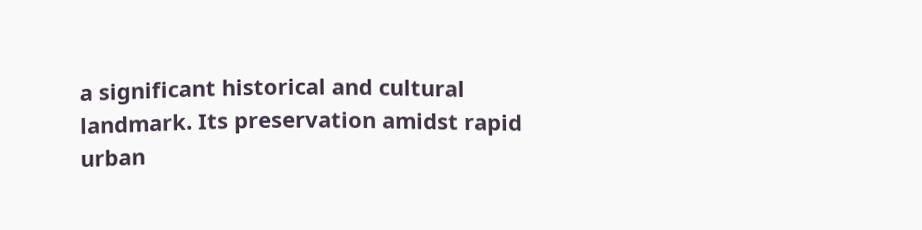a significant historical and cultural landmark. Its preservation amidst rapid urban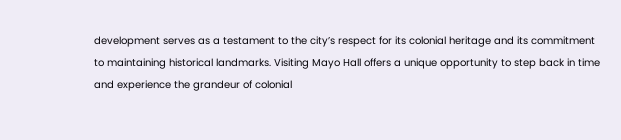development serves as a testament to the city’s respect for its colonial heritage and its commitment to maintaining historical landmarks. Visiting Mayo Hall offers a unique opportunity to step back in time and experience the grandeur of colonial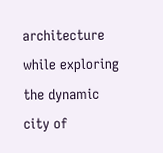architecture while exploring the dynamic city of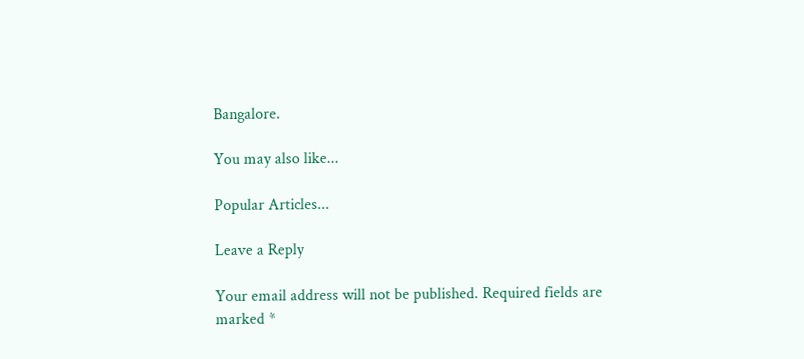Bangalore.

You may also like...

Popular Articles...

Leave a Reply

Your email address will not be published. Required fields are marked *